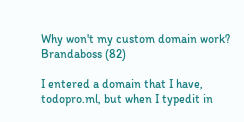Why won't my custom domain work?
Brandaboss (82)

I entered a domain that I have, todopro.ml, but when I typedit in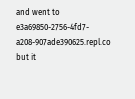and went to e3a69850-2756-4fd7-a208-907ade390625.repl.co but it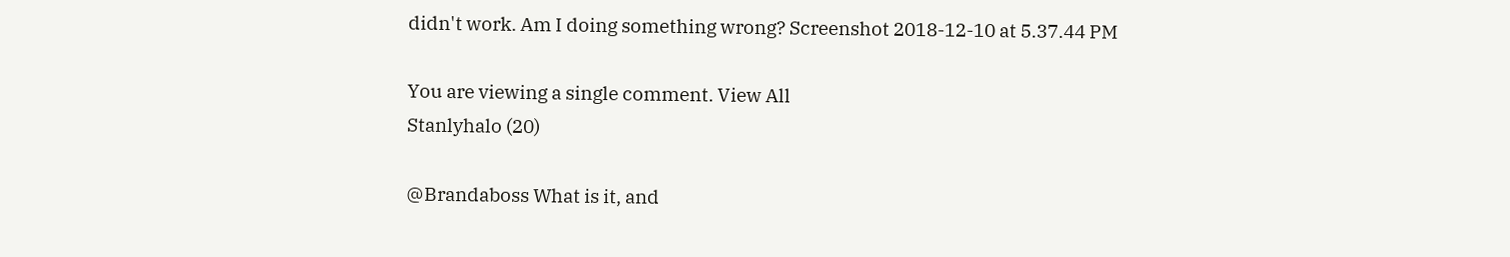didn't work. Am I doing something wrong? Screenshot 2018-12-10 at 5.37.44 PM

You are viewing a single comment. View All
Stanlyhalo (20)

@Brandaboss What is it, and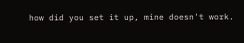how did you set it up, mine doesn't work.